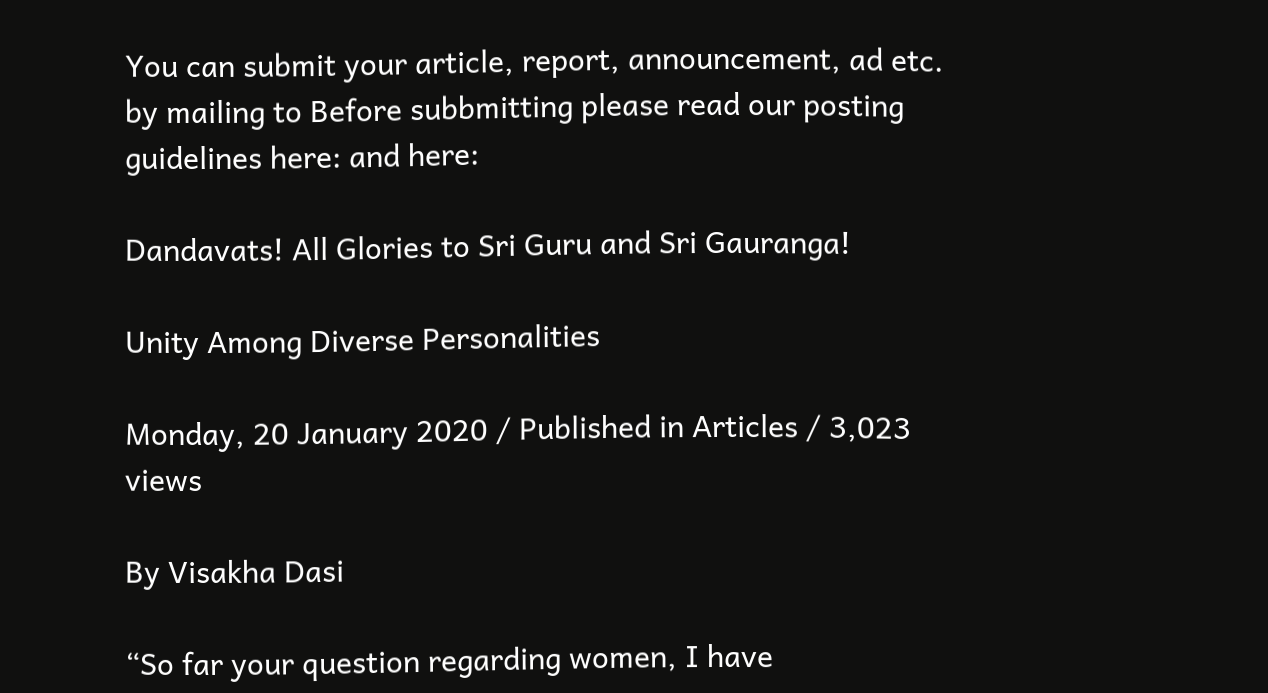You can submit your article, report, announcement, ad etc. by mailing to Before subbmitting please read our posting guidelines here: and here:

Dandavats! All Glories to Sri Guru and Sri Gauranga!

Unity Among Diverse Personalities

Monday, 20 January 2020 / Published in Articles / 3,023 views

By Visakha Dasi

“So far your question regarding women, I have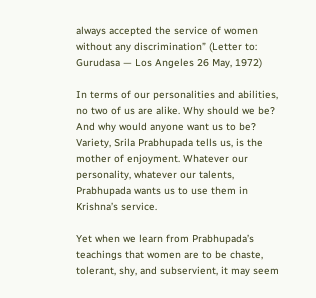always accepted the service of women without any discrimination” (Letter to: Gurudasa — Los Angeles 26 May, 1972)

In terms of our personalities and abilities, no two of us are alike. Why should we be? And why would anyone want us to be? Variety, Srila Prabhupada tells us, is the mother of enjoyment. Whatever our personality, whatever our talents, Prabhupada wants us to use them in Krishna’s service.

Yet when we learn from Prabhupada’s teachings that women are to be chaste, tolerant, shy, and subservient, it may seem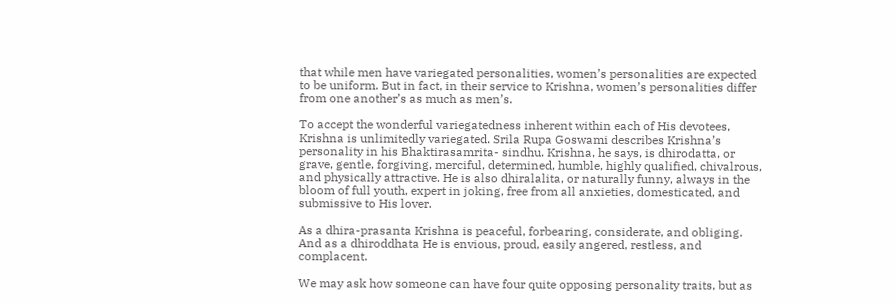that while men have variegated personalities, women’s personalities are expected to be uniform. But in fact, in their service to Krishna, women’s personalities differ from one another’s as much as men’s.

To accept the wonderful variegatedness inherent within each of His devotees, Krishna is unlimitedly variegated. Srila Rupa Goswami describes Krishna’s personality in his Bhaktirasamrita- sindhu. Krishna, he says, is dhirodatta, or grave, gentle, forgiving, merciful, determined, humble, highly qualified, chivalrous, and physically attractive. He is also dhiralalita, or naturally funny, always in the bloom of full youth, expert in joking, free from all anxieties, domesticated, and submissive to His lover.

As a dhira-prasanta Krishna is peaceful, forbearing, considerate, and obliging. And as a dhiroddhata He is envious, proud, easily angered, restless, and complacent.

We may ask how someone can have four quite opposing personality traits, but as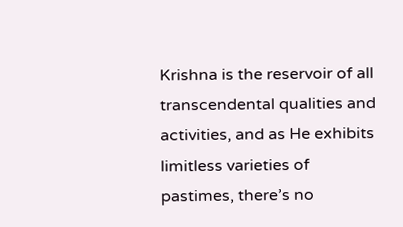Krishna is the reservoir of all transcendental qualities and activities, and as He exhibits limitless varieties of pastimes, there’s no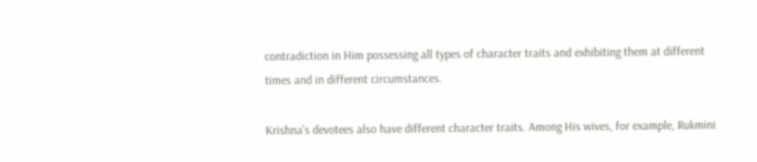contradiction in Him possessing all types of character traits and exhibiting them at different times and in different circumstances.

Krishna’s devotees also have different character traits. Among His wives, for example, Rukmini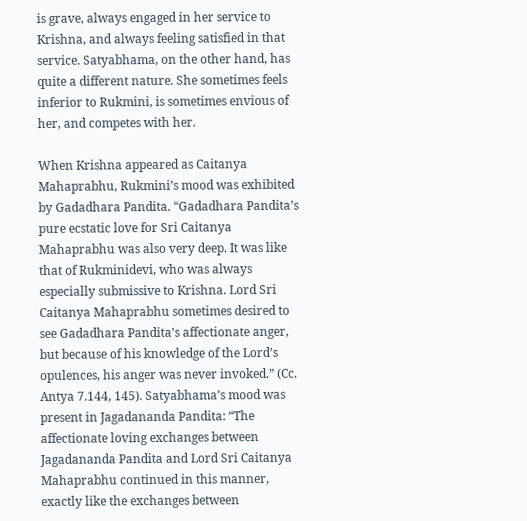is grave, always engaged in her service to Krishna, and always feeling satisfied in that service. Satyabhama, on the other hand, has quite a different nature. She sometimes feels inferior to Rukmini, is sometimes envious of her, and competes with her.

When Krishna appeared as Caitanya Mahaprabhu, Rukmini’s mood was exhibited by Gadadhara Pandita. “Gadadhara Pandita’s pure ecstatic love for Sri Caitanya Mahaprabhu was also very deep. It was like that of Rukminidevi, who was always especially submissive to Krishna. Lord Sri Caitanya Mahaprabhu sometimes desired to see Gadadhara Pandita’s affectionate anger, but because of his knowledge of the Lord’s opulences, his anger was never invoked.” (Cc. Antya 7.144, 145). Satyabhama’s mood was present in Jagadananda Pandita: “The affectionate loving exchanges between Jagadananda Pandita and Lord Sri Caitanya Mahaprabhu continued in this manner, exactly like the exchanges between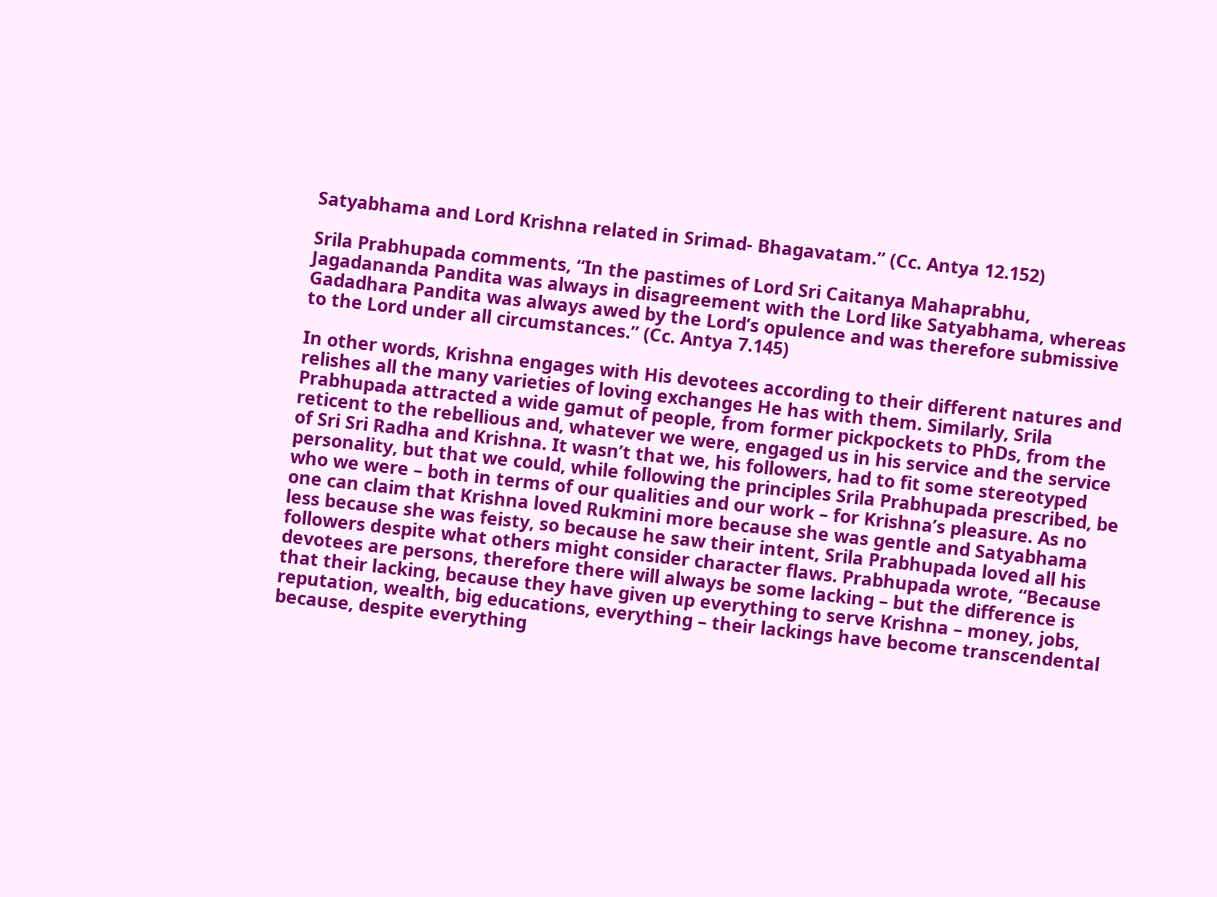Satyabhama and Lord Krishna related in Srimad- Bhagavatam.” (Cc. Antya 12.152)

Srila Prabhupada comments, “In the pastimes of Lord Sri Caitanya Mahaprabhu, Jagadananda Pandita was always in disagreement with the Lord like Satyabhama, whereas Gadadhara Pandita was always awed by the Lord’s opulence and was therefore submissive to the Lord under all circumstances.” (Cc. Antya 7.145)

In other words, Krishna engages with His devotees according to their different natures and relishes all the many varieties of loving exchanges He has with them. Similarly, Srila Prabhupada attracted a wide gamut of people, from former pickpockets to PhDs, from the reticent to the rebellious and, whatever we were, engaged us in his service and the service of Sri Sri Radha and Krishna. It wasn’t that we, his followers, had to fit some stereotyped personality, but that we could, while following the principles Srila Prabhupada prescribed, be who we were – both in terms of our qualities and our work – for Krishna’s pleasure. As no one can claim that Krishna loved Rukmini more because she was gentle and Satyabhama less because she was feisty, so because he saw their intent, Srila Prabhupada loved all his followers despite what others might consider character flaws. Prabhupada wrote, “Because devotees are persons, therefore there will always be some lacking – but the difference is that their lacking, because they have given up everything to serve Krishna – money, jobs, reputation, wealth, big educations, everything – their lackings have become transcendental because, despite everything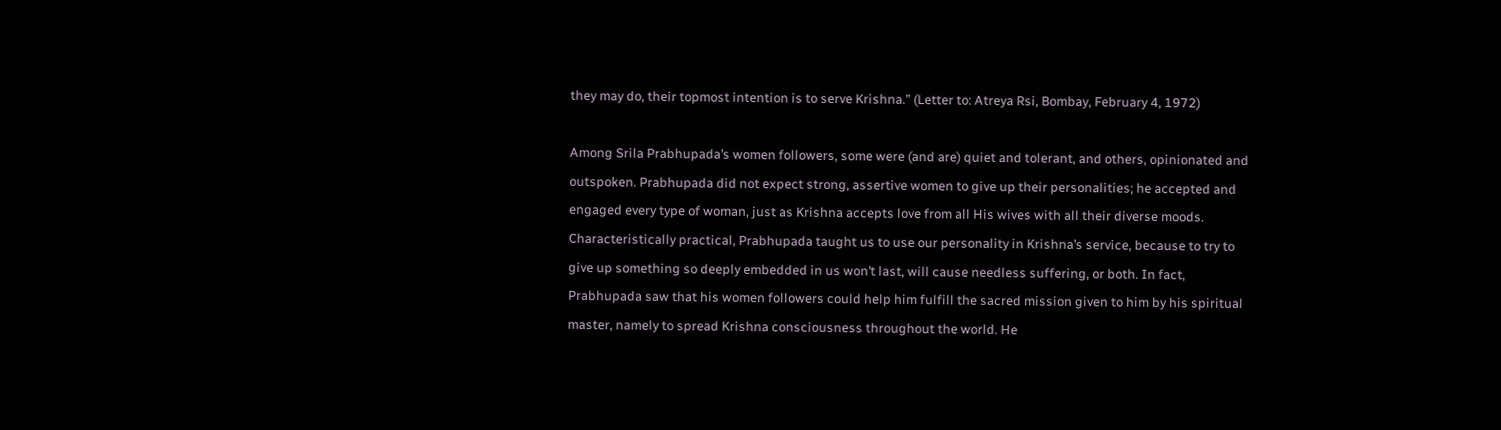they may do, their topmost intention is to serve Krishna.” (Letter to: Atreya Rsi, Bombay, February 4, 1972)

Among Srila Prabhupada’s women followers, some were (and are) quiet and tolerant, and others, opinionated and outspoken. Prabhupada did not expect strong, assertive women to give up their personalities; he accepted and engaged every type of woman, just as Krishna accepts love from all His wives with all their diverse moods. Characteristically practical, Prabhupada taught us to use our personality in Krishna’s service, because to try to give up something so deeply embedded in us won’t last, will cause needless suffering, or both. In fact, Prabhupada saw that his women followers could help him fulfill the sacred mission given to him by his spiritual master, namely to spread Krishna consciousness throughout the world. He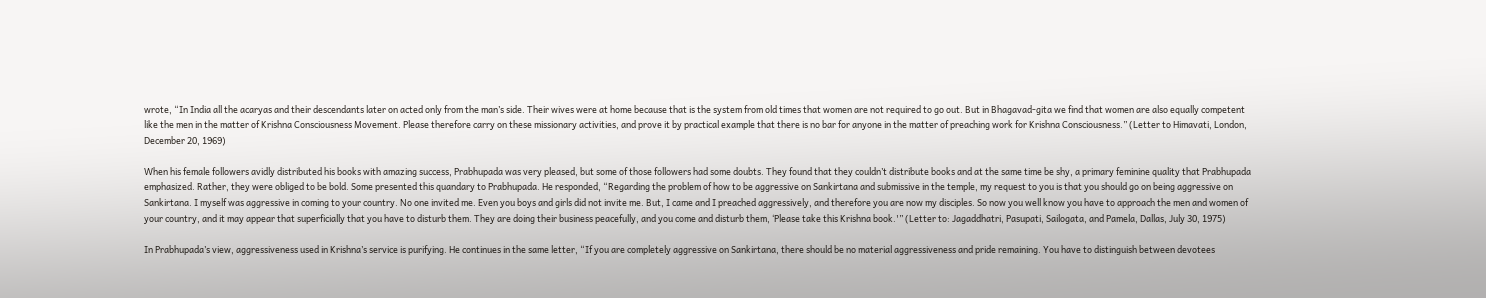wrote, “In India all the acaryas and their descendants later on acted only from the man’s side. Their wives were at home because that is the system from old times that women are not required to go out. But in Bhagavad-gita we find that women are also equally competent like the men in the matter of Krishna Consciousness Movement. Please therefore carry on these missionary activities, and prove it by practical example that there is no bar for anyone in the matter of preaching work for Krishna Consciousness.” (Letter to Himavati, London, December 20, 1969)

When his female followers avidly distributed his books with amazing success, Prabhupada was very pleased, but some of those followers had some doubts. They found that they couldn’t distribute books and at the same time be shy, a primary feminine quality that Prabhupada emphasized. Rather, they were obliged to be bold. Some presented this quandary to Prabhupada. He responded, “Regarding the problem of how to be aggressive on Sankirtana and submissive in the temple, my request to you is that you should go on being aggressive on Sankirtana. I myself was aggressive in coming to your country. No one invited me. Even you boys and girls did not invite me. But, I came and I preached aggressively, and therefore you are now my disciples. So now you well know you have to approach the men and women of your country, and it may appear that superficially that you have to disturb them. They are doing their business peacefully, and you come and disturb them, ‘Please take this Krishna book.'” (Letter to: Jagaddhatri, Pasupati, Sailogata, and Pamela, Dallas, July 30, 1975)

In Prabhupada’s view, aggressiveness used in Krishna’s service is purifying. He continues in the same letter, “If you are completely aggressive on Sankirtana, there should be no material aggressiveness and pride remaining. You have to distinguish between devotees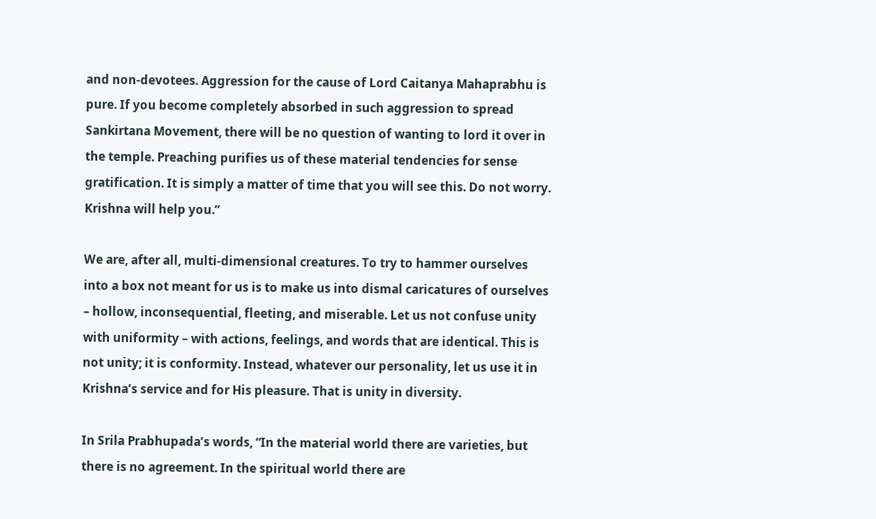and non-devotees. Aggression for the cause of Lord Caitanya Mahaprabhu is pure. If you become completely absorbed in such aggression to spread Sankirtana Movement, there will be no question of wanting to lord it over in the temple. Preaching purifies us of these material tendencies for sense gratification. It is simply a matter of time that you will see this. Do not worry. Krishna will help you.”

We are, after all, multi-dimensional creatures. To try to hammer ourselves into a box not meant for us is to make us into dismal caricatures of ourselves – hollow, inconsequential, fleeting, and miserable. Let us not confuse unity with uniformity – with actions, feelings, and words that are identical. This is not unity; it is conformity. Instead, whatever our personality, let us use it in Krishna’s service and for His pleasure. That is unity in diversity.

In Srila Prabhupada’s words, “In the material world there are varieties, but there is no agreement. In the spiritual world there are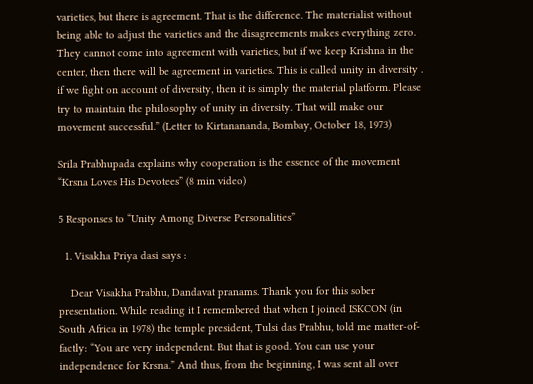varieties, but there is agreement. That is the difference. The materialist without being able to adjust the varieties and the disagreements makes everything zero. They cannot come into agreement with varieties, but if we keep Krishna in the center, then there will be agreement in varieties. This is called unity in diversity . if we fight on account of diversity, then it is simply the material platform. Please try to maintain the philosophy of unity in diversity. That will make our movement successful.” (Letter to Kirtanananda, Bombay, October 18, 1973)

Srila Prabhupada explains why cooperation is the essence of the movement
“Krsna Loves His Devotees” (8 min video)

5 Responses to “Unity Among Diverse Personalities”

  1. Visakha Priya dasi says :

    Dear Visakha Prabhu, Dandavat pranams. Thank you for this sober presentation. While reading it I remembered that when I joined ISKCON (in South Africa in 1978) the temple president, Tulsi das Prabhu, told me matter-of-factly: “You are very independent. But that is good. You can use your independence for Krsna.” And thus, from the beginning, I was sent all over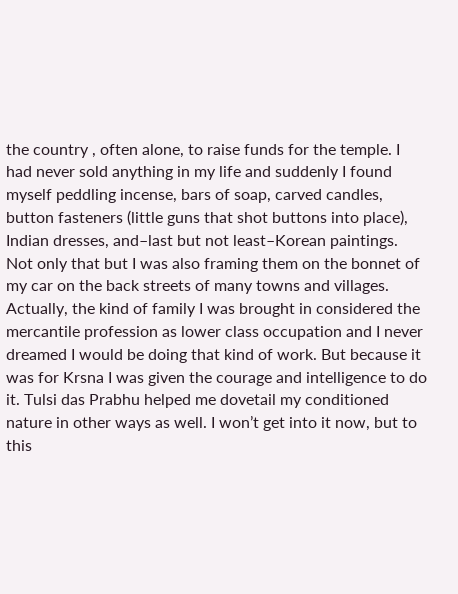the country , often alone, to raise funds for the temple. I had never sold anything in my life and suddenly I found myself peddling incense, bars of soap, carved candles, button fasteners (little guns that shot buttons into place), Indian dresses, and–last but not least–Korean paintings. Not only that but I was also framing them on the bonnet of my car on the back streets of many towns and villages. Actually, the kind of family I was brought in considered the mercantile profession as lower class occupation and I never dreamed I would be doing that kind of work. But because it was for Krsna I was given the courage and intelligence to do it. Tulsi das Prabhu helped me dovetail my conditioned nature in other ways as well. I won’t get into it now, but to this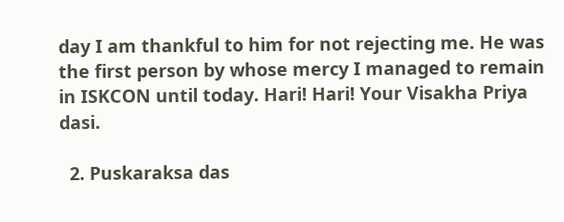day I am thankful to him for not rejecting me. He was the first person by whose mercy I managed to remain in ISKCON until today. Hari! Hari! Your Visakha Priya dasi.

  2. Puskaraksa das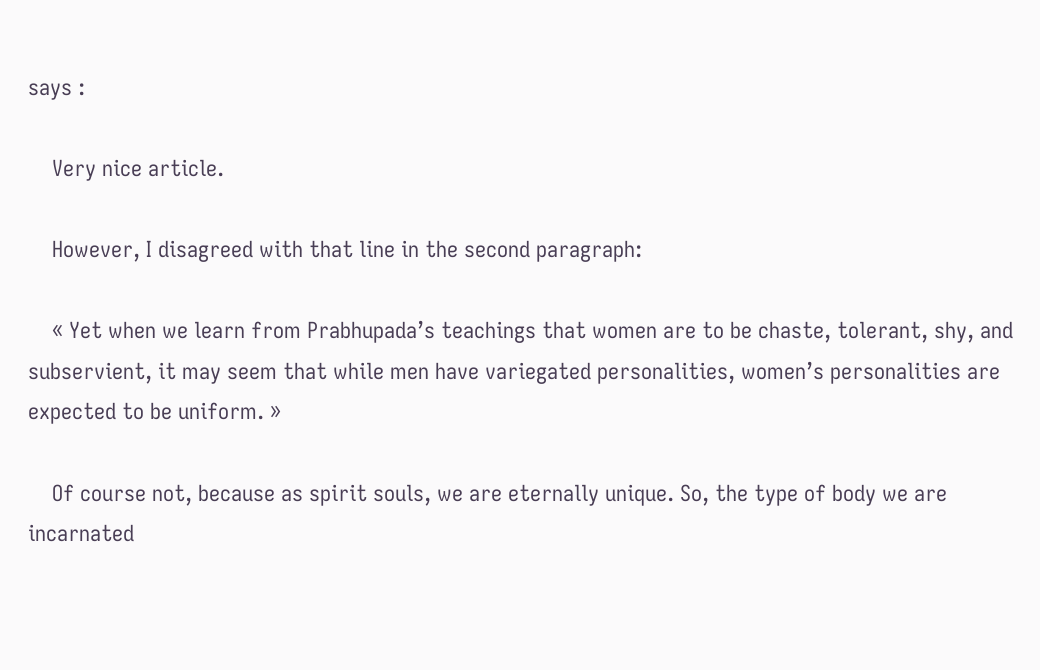says :

    Very nice article.

    However, I disagreed with that line in the second paragraph:

    « Yet when we learn from Prabhupada’s teachings that women are to be chaste, tolerant, shy, and subservient, it may seem that while men have variegated personalities, women’s personalities are expected to be uniform. »

    Of course not, because as spirit souls, we are eternally unique. So, the type of body we are incarnated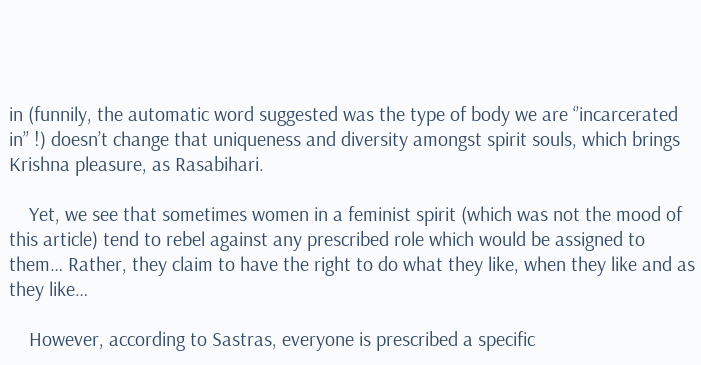in (funnily, the automatic word suggested was the type of body we are ‘’incarcerated in’’ !) doesn’t change that uniqueness and diversity amongst spirit souls, which brings Krishna pleasure, as Rasabihari.

    Yet, we see that sometimes women in a feminist spirit (which was not the mood of this article) tend to rebel against any prescribed role which would be assigned to them… Rather, they claim to have the right to do what they like, when they like and as they like…

    However, according to Sastras, everyone is prescribed a specific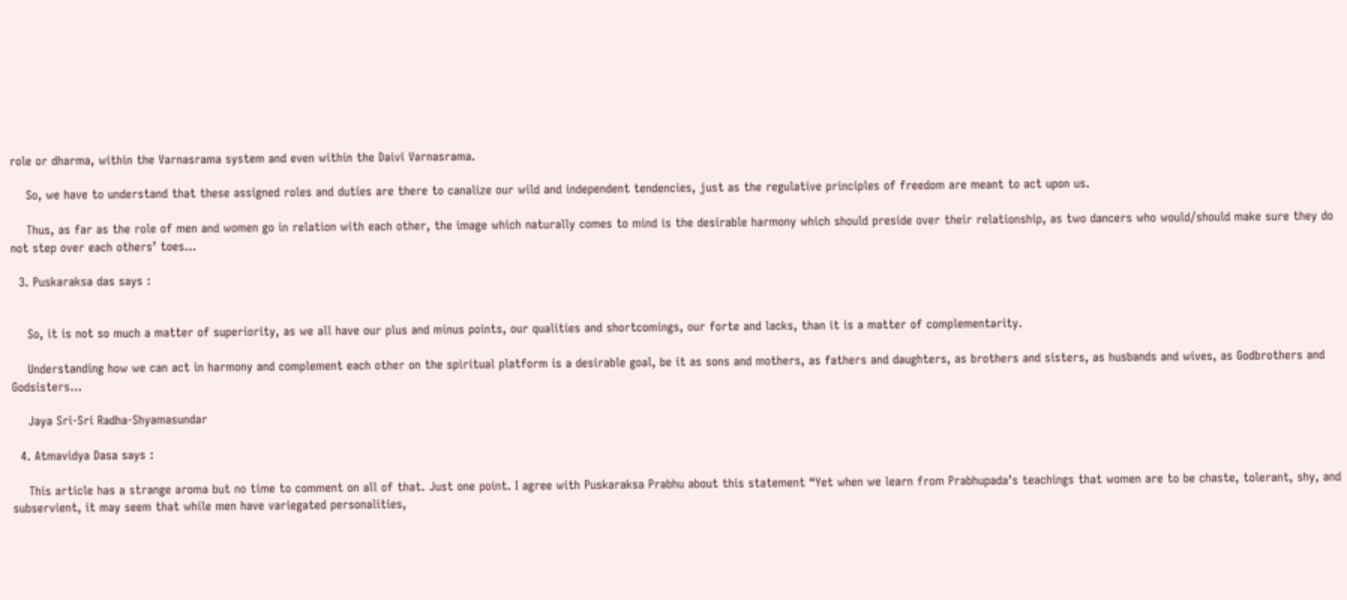role or dharma, within the Varnasrama system and even within the Daivi Varnasrama.

    So, we have to understand that these assigned roles and duties are there to canalize our wild and independent tendencies, just as the regulative principles of freedom are meant to act upon us.

    Thus, as far as the role of men and women go in relation with each other, the image which naturally comes to mind is the desirable harmony which should preside over their relationship, as two dancers who would/should make sure they do not step over each others’ toes…

  3. Puskaraksa das says :


    So, it is not so much a matter of superiority, as we all have our plus and minus points, our qualities and shortcomings, our forte and lacks, than it is a matter of complementarity.

    Understanding how we can act in harmony and complement each other on the spiritual platform is a desirable goal, be it as sons and mothers, as fathers and daughters, as brothers and sisters, as husbands and wives, as Godbrothers and Godsisters…

    Jaya Sri-Sri Radha-Shyamasundar

  4. Atmavidya Dasa says :

    This article has a strange aroma but no time to comment on all of that. Just one point. I agree with Puskaraksa Prabhu about this statement “Yet when we learn from Prabhupada’s teachings that women are to be chaste, tolerant, shy, and subservient, it may seem that while men have variegated personalities,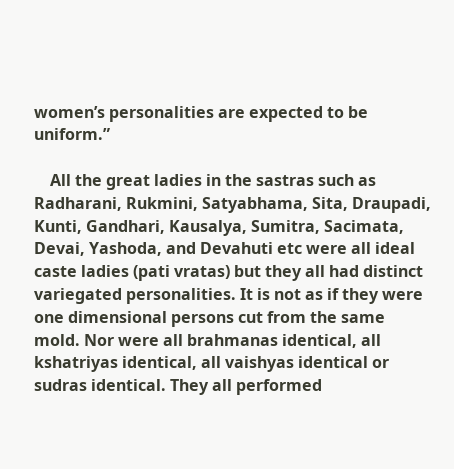women’s personalities are expected to be uniform.”

    All the great ladies in the sastras such as Radharani, Rukmini, Satyabhama, Sita, Draupadi, Kunti, Gandhari, Kausalya, Sumitra, Sacimata, Devai, Yashoda, and Devahuti etc were all ideal caste ladies (pati vratas) but they all had distinct variegated personalities. It is not as if they were one dimensional persons cut from the same mold. Nor were all brahmanas identical, all kshatriyas identical, all vaishyas identical or sudras identical. They all performed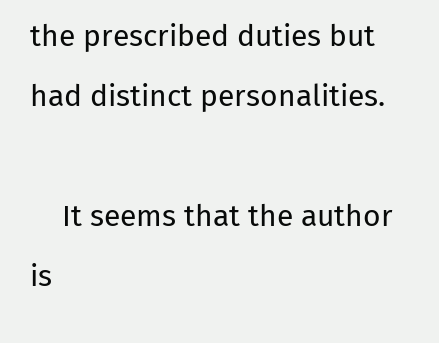the prescribed duties but had distinct personalities.

    It seems that the author is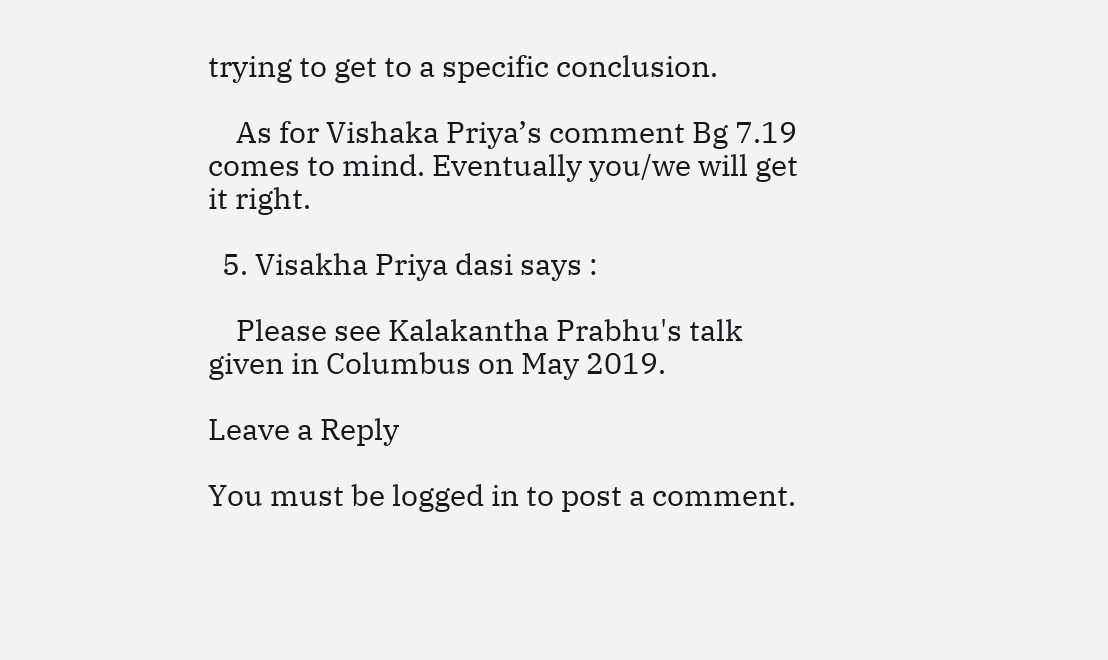trying to get to a specific conclusion.

    As for Vishaka Priya’s comment Bg 7.19 comes to mind. Eventually you/we will get it right.

  5. Visakha Priya dasi says :

    Please see Kalakantha Prabhu's talk given in Columbus on May 2019.

Leave a Reply

You must be logged in to post a comment.